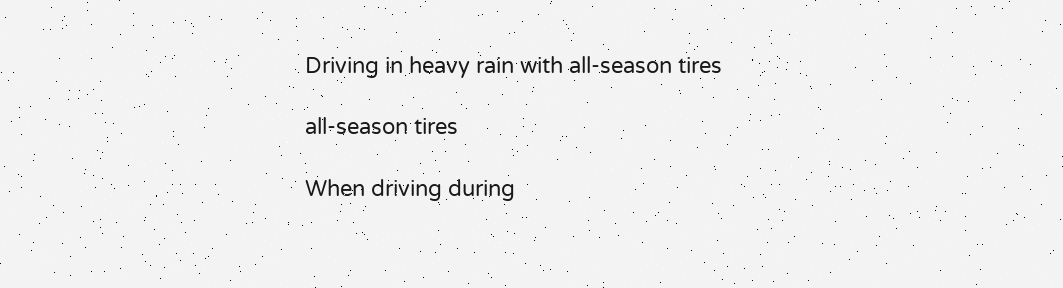Driving in heavy rain with all-season tires

all-season tires

When driving during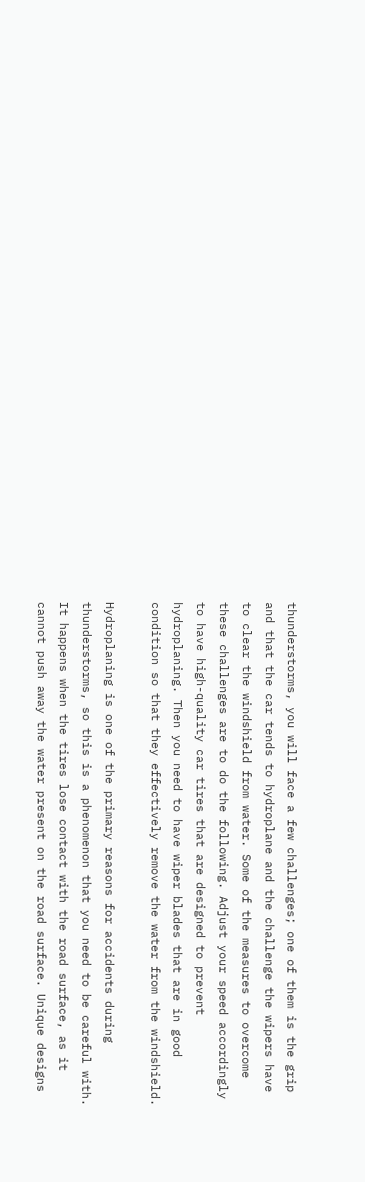thunderstorms, you will face a few challenges; one of them is the grip and that the car tends to hydroplane and the challenge the wipers have to clear the windshield from water. Some of the measures to overcome these challenges are to do the following. Adjust your speed accordingly to have high-quality car tires that are designed to prevent hydroplaning. Then you need to have wiper blades that are in good condition so that they effectively remove the water from the windshield.

Hydroplaning is one of the primary reasons for accidents during thunderstorms, so this is a phenomenon that you need to be careful with. It happens when the tires lose contact with the road surface, as it cannot push away the water present on the road surface. Unique designs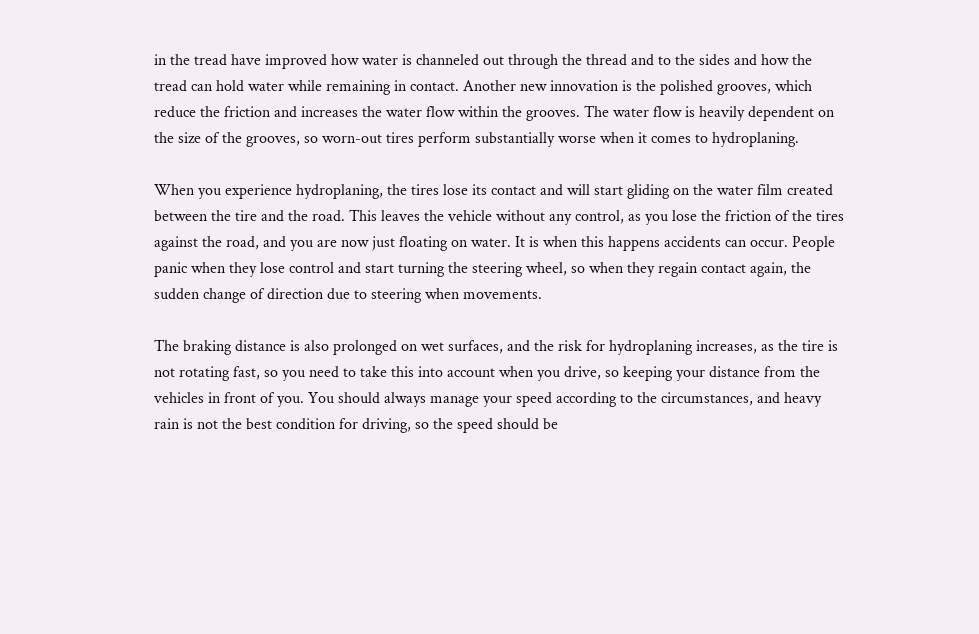in the tread have improved how water is channeled out through the thread and to the sides and how the tread can hold water while remaining in contact. Another new innovation is the polished grooves, which reduce the friction and increases the water flow within the grooves. The water flow is heavily dependent on the size of the grooves, so worn-out tires perform substantially worse when it comes to hydroplaning.

When you experience hydroplaning, the tires lose its contact and will start gliding on the water film created between the tire and the road. This leaves the vehicle without any control, as you lose the friction of the tires against the road, and you are now just floating on water. It is when this happens accidents can occur. People panic when they lose control and start turning the steering wheel, so when they regain contact again, the sudden change of direction due to steering when movements.

The braking distance is also prolonged on wet surfaces, and the risk for hydroplaning increases, as the tire is not rotating fast, so you need to take this into account when you drive, so keeping your distance from the vehicles in front of you. You should always manage your speed according to the circumstances, and heavy rain is not the best condition for driving, so the speed should be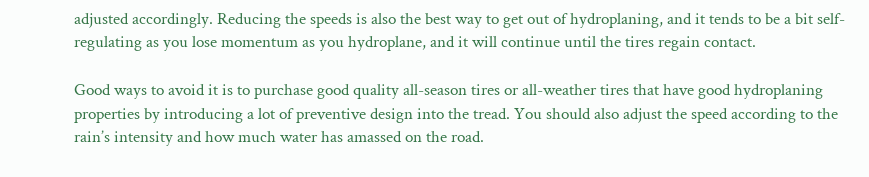adjusted accordingly. Reducing the speeds is also the best way to get out of hydroplaning, and it tends to be a bit self-regulating as you lose momentum as you hydroplane, and it will continue until the tires regain contact.

Good ways to avoid it is to purchase good quality all-season tires or all-weather tires that have good hydroplaning properties by introducing a lot of preventive design into the tread. You should also adjust the speed according to the rain’s intensity and how much water has amassed on the road.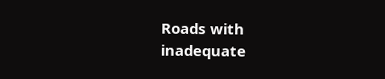Roads with inadequate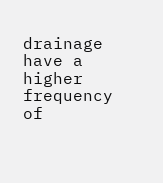drainage have a higher frequency of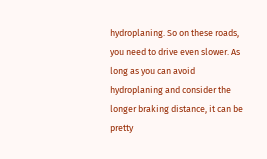hydroplaning. So on these roads, you need to drive even slower. As long as you can avoid hydroplaning and consider the longer braking distance, it can be pretty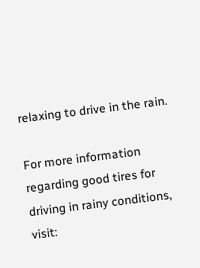relaxing to drive in the rain.

For more information regarding good tires for driving in rainy conditions, visit: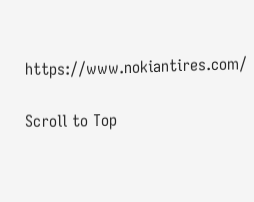https://www.nokiantires.com/

Scroll to Top